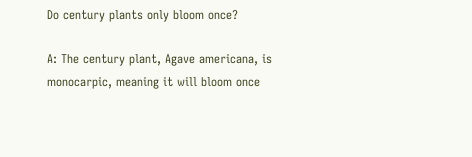Do century plants only bloom once?

A: The century plant, Agave americana, is monocarpic, meaning it will bloom once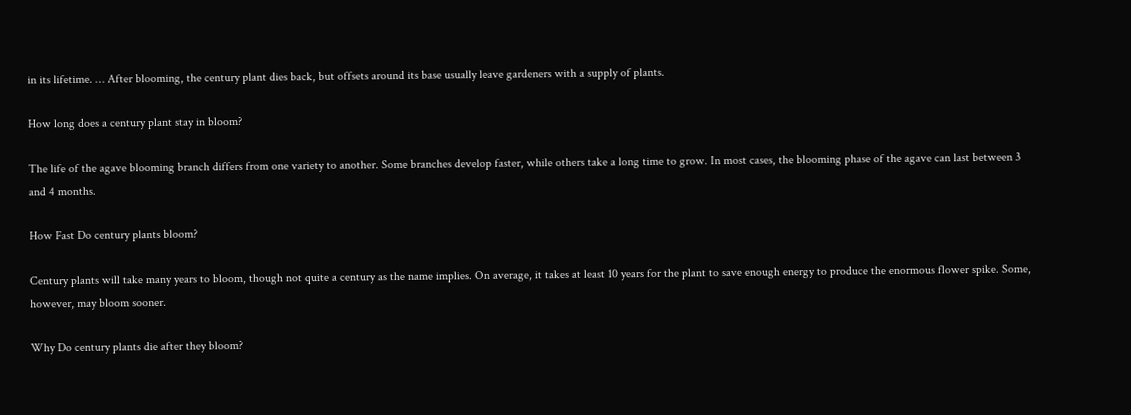in its lifetime. … After blooming, the century plant dies back, but offsets around its base usually leave gardeners with a supply of plants.

How long does a century plant stay in bloom?

The life of the agave blooming branch differs from one variety to another. Some branches develop faster, while others take a long time to grow. In most cases, the blooming phase of the agave can last between 3 and 4 months.

How Fast Do century plants bloom?

Century plants will take many years to bloom, though not quite a century as the name implies. On average, it takes at least 10 years for the plant to save enough energy to produce the enormous flower spike. Some, however, may bloom sooner.

Why Do century plants die after they bloom?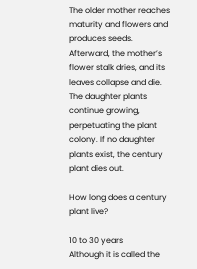The older mother reaches maturity and flowers and produces seeds. Afterward, the mother’s flower stalk dries, and its leaves collapse and die. The daughter plants continue growing, perpetuating the plant colony. If no daughter plants exist, the century plant dies out.

How long does a century plant live?

10 to 30 years
Although it is called the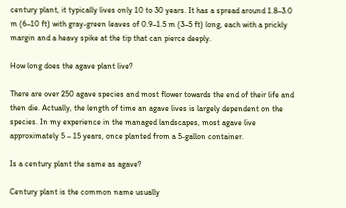century plant, it typically lives only 10 to 30 years. It has a spread around 1.8–3.0 m (6–10 ft) with gray-green leaves of 0.9–1.5 m (3–5 ft) long, each with a prickly margin and a heavy spike at the tip that can pierce deeply.

How long does the agave plant live?

There are over 250 agave species and most flower towards the end of their life and then die. Actually, the length of time an agave lives is largely dependent on the species. In my experience in the managed landscapes, most agave live approximately 5 – 15 years, once planted from a 5-gallon container.

Is a century plant the same as agave?

Century plant is the common name usually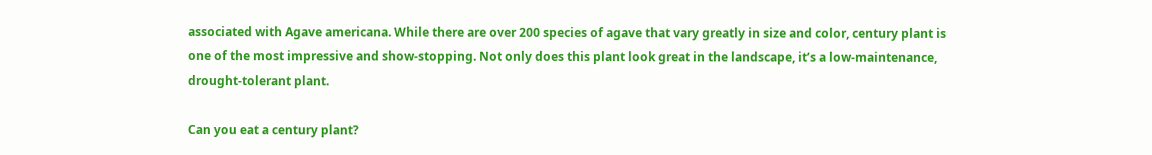associated with Agave americana. While there are over 200 species of agave that vary greatly in size and color, century plant is one of the most impressive and show-stopping. Not only does this plant look great in the landscape, it’s a low-maintenance, drought-tolerant plant.

Can you eat a century plant?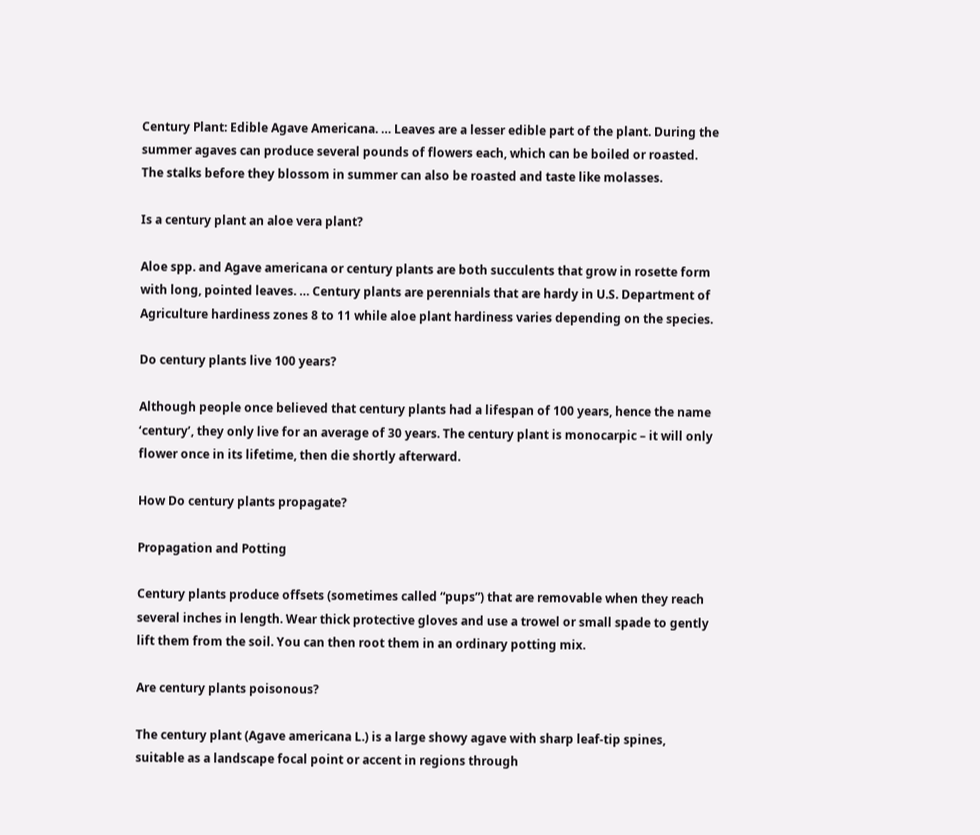Century Plant: Edible Agave Americana. … Leaves are a lesser edible part of the plant. During the summer agaves can produce several pounds of flowers each, which can be boiled or roasted. The stalks before they blossom in summer can also be roasted and taste like molasses.

Is a century plant an aloe vera plant?

Aloe spp. and Agave americana or century plants are both succulents that grow in rosette form with long, pointed leaves. … Century plants are perennials that are hardy in U.S. Department of Agriculture hardiness zones 8 to 11 while aloe plant hardiness varies depending on the species.

Do century plants live 100 years?

Although people once believed that century plants had a lifespan of 100 years, hence the name ‘century’, they only live for an average of 30 years. The century plant is monocarpic – it will only flower once in its lifetime, then die shortly afterward.

How Do century plants propagate?

Propagation and Potting

Century plants produce offsets (sometimes called “pups”) that are removable when they reach several inches in length. Wear thick protective gloves and use a trowel or small spade to gently lift them from the soil. You can then root them in an ordinary potting mix.

Are century plants poisonous?

The century plant (Agave americana L.) is a large showy agave with sharp leaf-tip spines, suitable as a landscape focal point or accent in regions through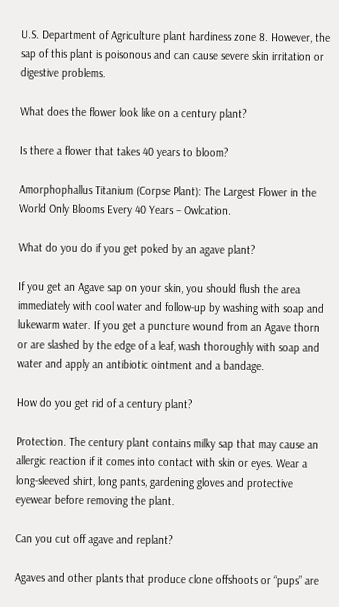U.S. Department of Agriculture plant hardiness zone 8. However, the sap of this plant is poisonous and can cause severe skin irritation or digestive problems.

What does the flower look like on a century plant?

Is there a flower that takes 40 years to bloom?

Amorphophallus Titanium (Corpse Plant): The Largest Flower in the World Only Blooms Every 40 Years – Owlcation.

What do you do if you get poked by an agave plant?

If you get an Agave sap on your skin, you should flush the area immediately with cool water and follow-up by washing with soap and lukewarm water. If you get a puncture wound from an Agave thorn or are slashed by the edge of a leaf, wash thoroughly with soap and water and apply an antibiotic ointment and a bandage.

How do you get rid of a century plant?

Protection. The century plant contains milky sap that may cause an allergic reaction if it comes into contact with skin or eyes. Wear a long-sleeved shirt, long pants, gardening gloves and protective eyewear before removing the plant.

Can you cut off agave and replant?

Agaves and other plants that produce clone offshoots or “pups” are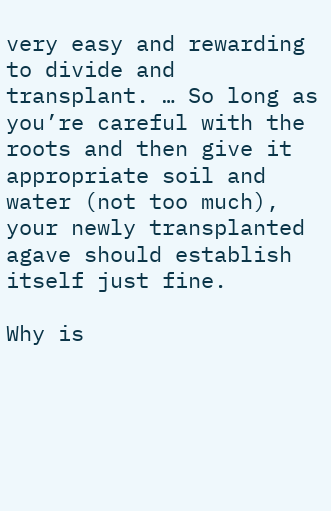very easy and rewarding to divide and transplant. … So long as you’re careful with the roots and then give it appropriate soil and water (not too much), your newly transplanted agave should establish itself just fine.

Why is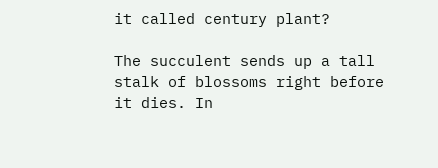it called century plant?

The succulent sends up a tall stalk of blossoms right before it dies. In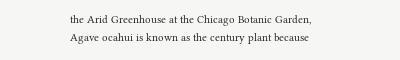the Arid Greenhouse at the Chicago Botanic Garden, Agave ocahui is known as the century plant because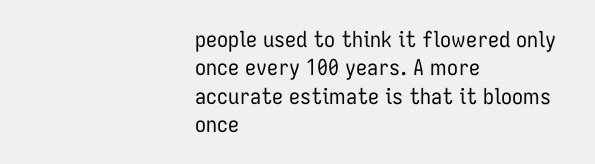people used to think it flowered only once every 100 years. A more accurate estimate is that it blooms once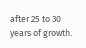after 25 to 30 years of growth.